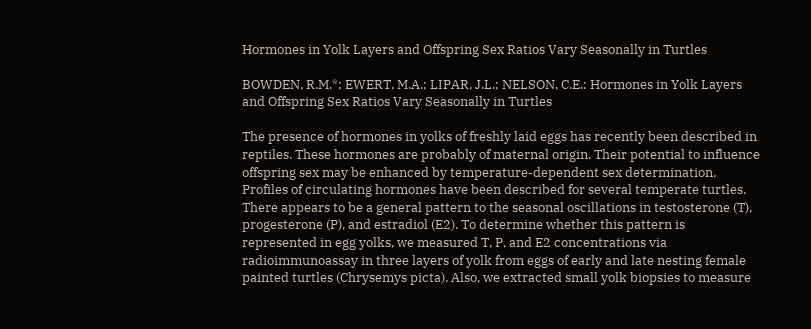Hormones in Yolk Layers and Offspring Sex Ratios Vary Seasonally in Turtles

BOWDEN, R.M.*; EWERT, M.A.; LIPAR, J.L.; NELSON, C.E.: Hormones in Yolk Layers and Offspring Sex Ratios Vary Seasonally in Turtles

The presence of hormones in yolks of freshly laid eggs has recently been described in reptiles. These hormones are probably of maternal origin. Their potential to influence offspring sex may be enhanced by temperature-dependent sex determination. Profiles of circulating hormones have been described for several temperate turtles. There appears to be a general pattern to the seasonal oscillations in testosterone (T), progesterone (P), and estradiol (E2). To determine whether this pattern is represented in egg yolks, we measured T, P, and E2 concentrations via radioimmunoassay in three layers of yolk from eggs of early and late nesting female painted turtles (Chrysemys picta). Also, we extracted small yolk biopsies to measure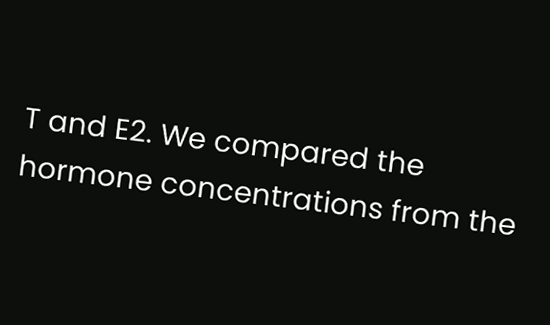T and E2. We compared the hormone concentrations from the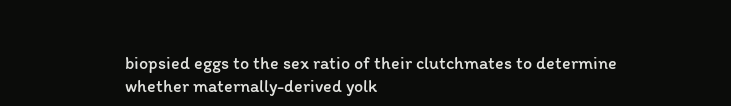biopsied eggs to the sex ratio of their clutchmates to determine whether maternally-derived yolk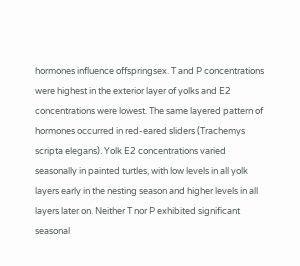hormones influence offspringsex. T and P concentrations were highest in the exterior layer of yolks and E2 concentrations were lowest. The same layered pattern of hormones occurred in red-eared sliders (Trachemys scripta elegans). Yolk E2 concentrations varied seasonally in painted turtles, with low levels in all yolk layers early in the nesting season and higher levels in all layers later on. Neither T nor P exhibited significant seasonal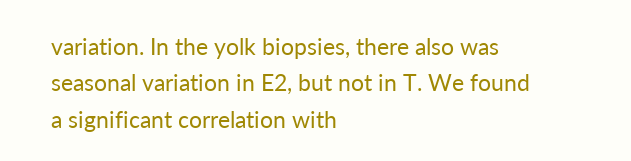variation. In the yolk biopsies, there also was seasonal variation in E2, but not in T. We found a significant correlation with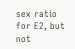sex ratio for E2, but not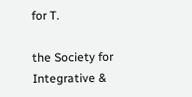for T.

the Society for
Integrative &